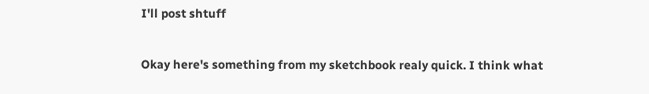I'll post shtuff

Okay here's something from my sketchbook realy quick. I think what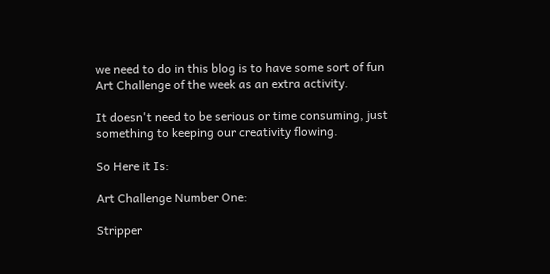we need to do in this blog is to have some sort of fun Art Challenge of the week as an extra activity.

It doesn't need to be serious or time consuming, just something to keeping our creativity flowing.

So Here it Is:

Art Challenge Number One:

Stripper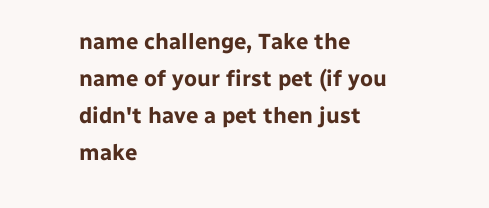name challenge, Take the name of your first pet (if you didn't have a pet then just make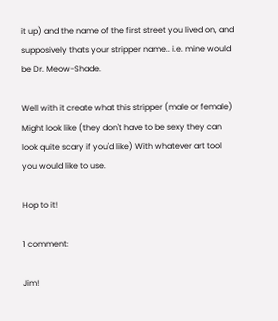it up) and the name of the first street you lived on, and supposively thats your stripper name.. i.e. mine would be Dr. Meow-Shade.

Well with it create what this stripper (male or female) Might look like (they don't have to be sexy they can look quite scary if you'd like) With whatever art tool you would like to use.

Hop to it!

1 comment:

Jim!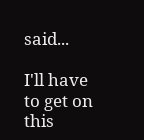said...

I'll have to get on this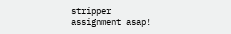stripper assignment asap!